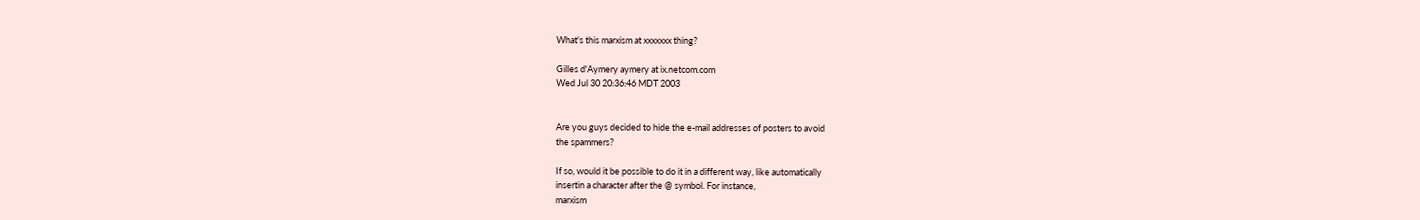What's this marxism at xxxxxxx thing?

Gilles d'Aymery aymery at ix.netcom.com
Wed Jul 30 20:36:46 MDT 2003


Are you guys decided to hide the e-mail addresses of posters to avoid
the spammers?

If so, would it be possible to do it in a different way, like automatically
insertin a character after the @ symbol. For instance,
marxism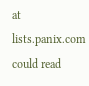at lists.panix.com could read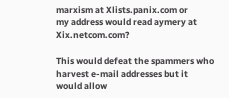marxism at Xlists.panix.com or
my address would read aymery at Xix.netcom.com?

This would defeat the spammers who harvest e-mail addresses but it
would allow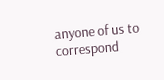anyone of us to correspond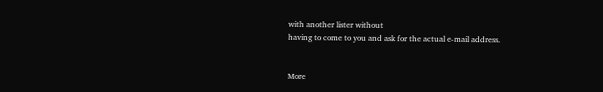with another lister without
having to come to you and ask for the actual e-mail address.


More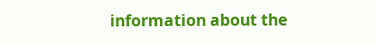information about the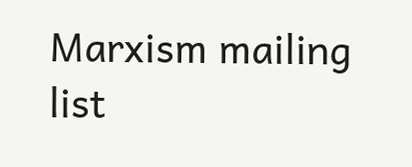Marxism mailing list